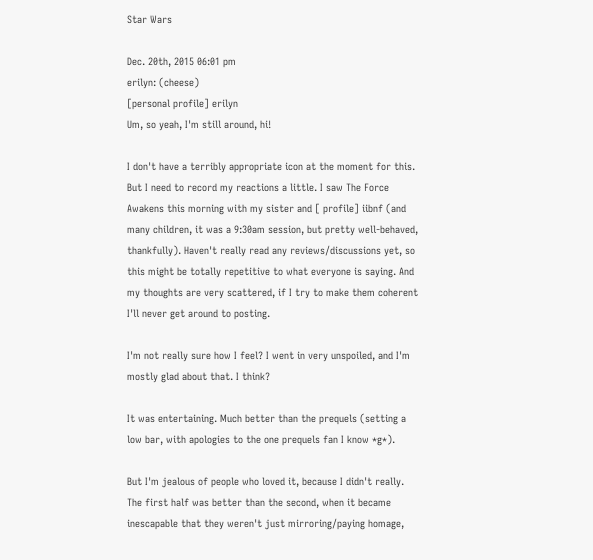Star Wars

Dec. 20th, 2015 06:01 pm
erilyn: (cheese)
[personal profile] erilyn
Um, so yeah, I'm still around, hi!

I don't have a terribly appropriate icon at the moment for this. But I need to record my reactions a little. I saw The Force Awakens this morning with my sister and [ profile] iibnf (and many children, it was a 9:30am session, but pretty well-behaved, thankfully). Haven't really read any reviews/discussions yet, so this might be totally repetitive to what everyone is saying. And my thoughts are very scattered, if I try to make them coherent I'll never get around to posting.

I'm not really sure how I feel? I went in very unspoiled, and I'm mostly glad about that. I think?

It was entertaining. Much better than the prequels (setting a low bar, with apologies to the one prequels fan I know *g*).

But I'm jealous of people who loved it, because I didn't really. The first half was better than the second, when it became inescapable that they weren't just mirroring/paying homage,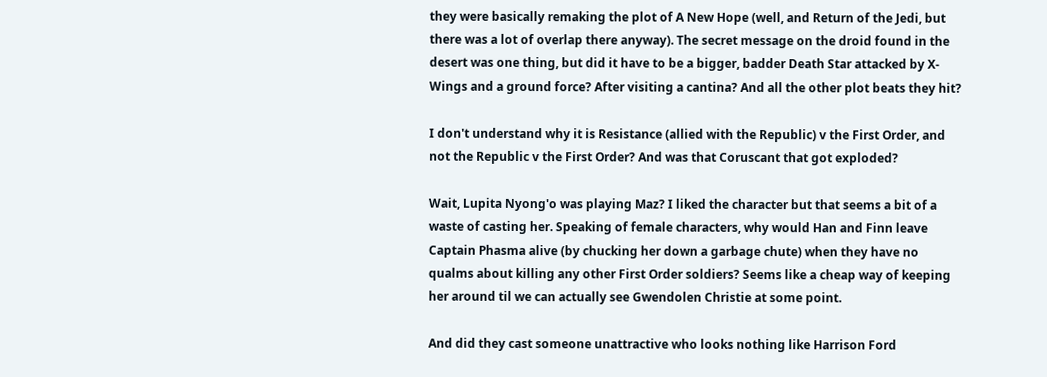they were basically remaking the plot of A New Hope (well, and Return of the Jedi, but there was a lot of overlap there anyway). The secret message on the droid found in the desert was one thing, but did it have to be a bigger, badder Death Star attacked by X-Wings and a ground force? After visiting a cantina? And all the other plot beats they hit?

I don't understand why it is Resistance (allied with the Republic) v the First Order, and not the Republic v the First Order? And was that Coruscant that got exploded?

Wait, Lupita Nyong'o was playing Maz? I liked the character but that seems a bit of a waste of casting her. Speaking of female characters, why would Han and Finn leave Captain Phasma alive (by chucking her down a garbage chute) when they have no qualms about killing any other First Order soldiers? Seems like a cheap way of keeping her around til we can actually see Gwendolen Christie at some point.

And did they cast someone unattractive who looks nothing like Harrison Ford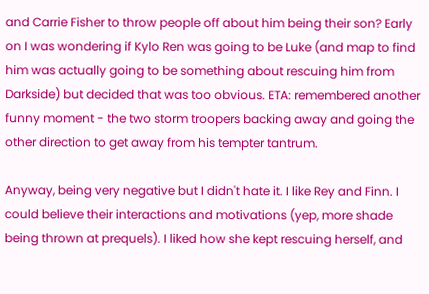and Carrie Fisher to throw people off about him being their son? Early on I was wondering if Kylo Ren was going to be Luke (and map to find him was actually going to be something about rescuing him from Darkside) but decided that was too obvious. ETA: remembered another funny moment - the two storm troopers backing away and going the other direction to get away from his tempter tantrum.

Anyway, being very negative but I didn't hate it. I like Rey and Finn. I could believe their interactions and motivations (yep, more shade being thrown at prequels). I liked how she kept rescuing herself, and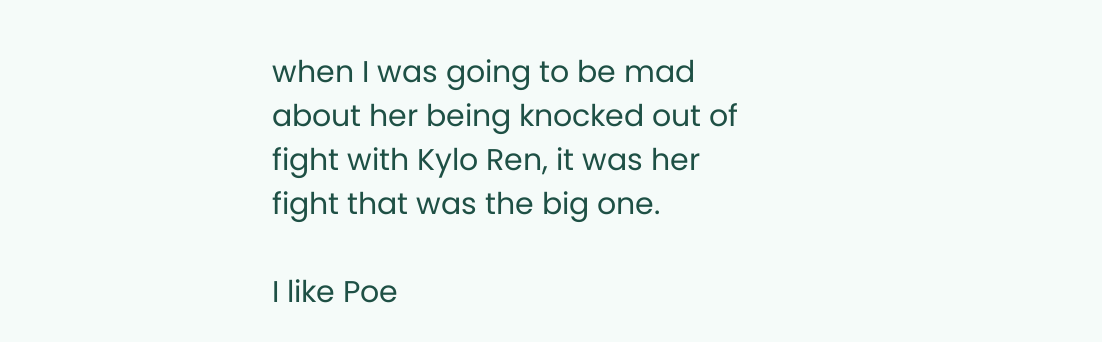when I was going to be mad about her being knocked out of fight with Kylo Ren, it was her fight that was the big one.

I like Poe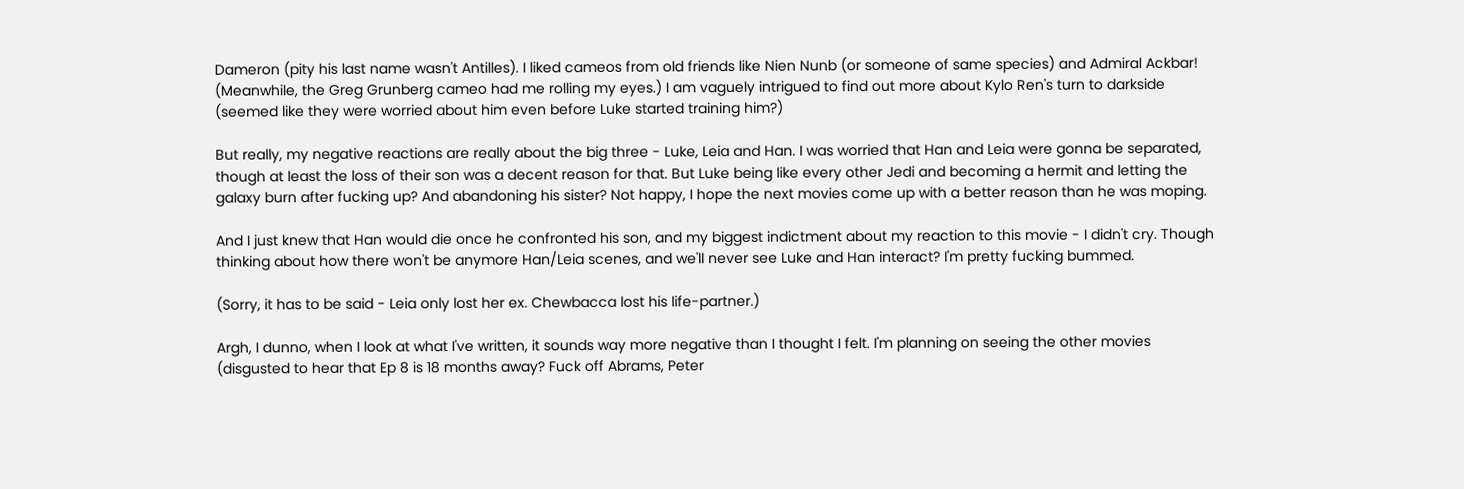Dameron (pity his last name wasn't Antilles). I liked cameos from old friends like Nien Nunb (or someone of same species) and Admiral Ackbar! (Meanwhile, the Greg Grunberg cameo had me rolling my eyes.) I am vaguely intrigued to find out more about Kylo Ren's turn to darkside (seemed like they were worried about him even before Luke started training him?)

But really, my negative reactions are really about the big three - Luke, Leia and Han. I was worried that Han and Leia were gonna be separated, though at least the loss of their son was a decent reason for that. But Luke being like every other Jedi and becoming a hermit and letting the galaxy burn after fucking up? And abandoning his sister? Not happy, I hope the next movies come up with a better reason than he was moping.

And I just knew that Han would die once he confronted his son, and my biggest indictment about my reaction to this movie - I didn't cry. Though thinking about how there won't be anymore Han/Leia scenes, and we'll never see Luke and Han interact? I'm pretty fucking bummed.

(Sorry, it has to be said - Leia only lost her ex. Chewbacca lost his life-partner.)

Argh, I dunno, when I look at what I've written, it sounds way more negative than I thought I felt. I'm planning on seeing the other movies (disgusted to hear that Ep 8 is 18 months away? Fuck off Abrams, Peter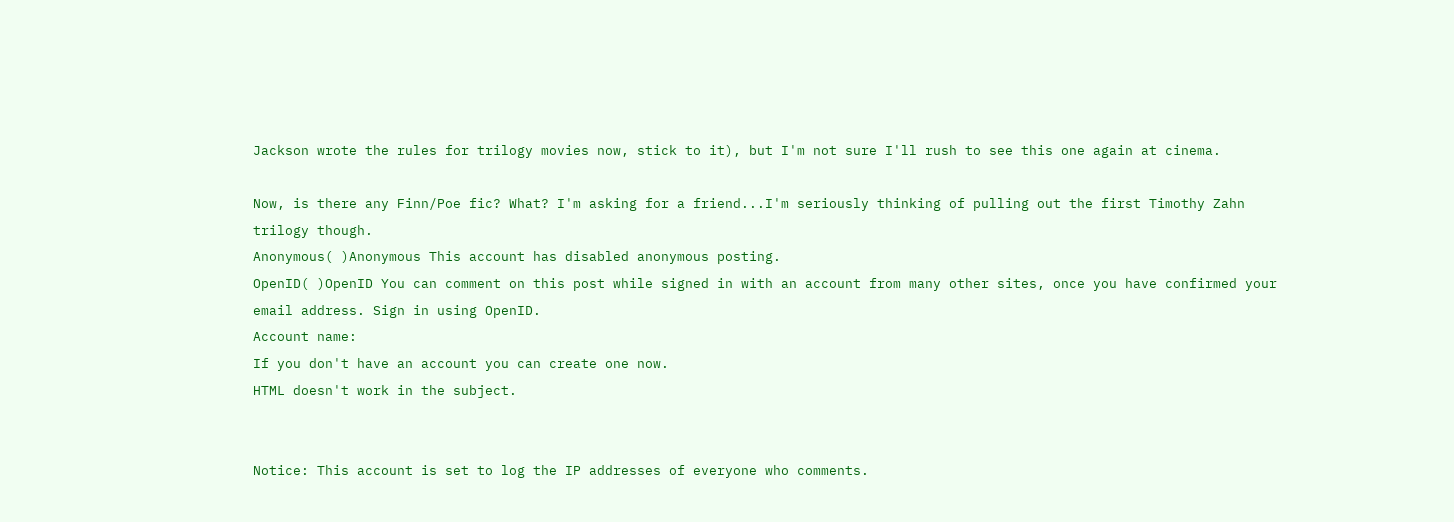Jackson wrote the rules for trilogy movies now, stick to it), but I'm not sure I'll rush to see this one again at cinema.

Now, is there any Finn/Poe fic? What? I'm asking for a friend...I'm seriously thinking of pulling out the first Timothy Zahn trilogy though.
Anonymous( )Anonymous This account has disabled anonymous posting.
OpenID( )OpenID You can comment on this post while signed in with an account from many other sites, once you have confirmed your email address. Sign in using OpenID.
Account name:
If you don't have an account you can create one now.
HTML doesn't work in the subject.


Notice: This account is set to log the IP addresses of everyone who comments.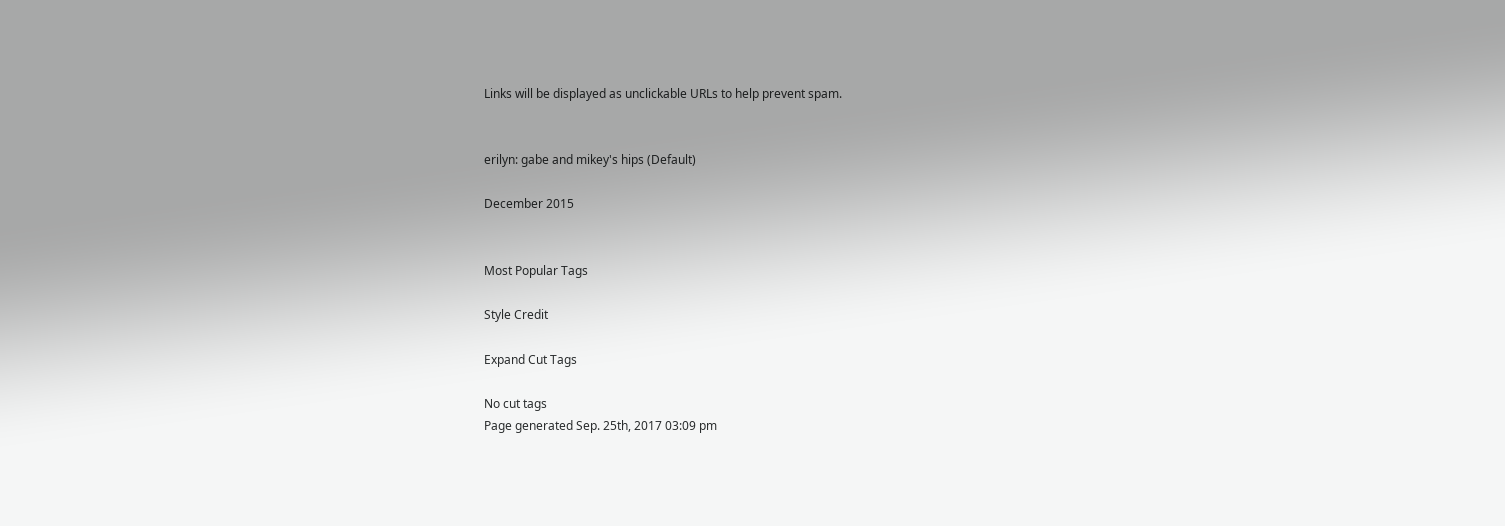Links will be displayed as unclickable URLs to help prevent spam.


erilyn: gabe and mikey's hips (Default)

December 2015


Most Popular Tags

Style Credit

Expand Cut Tags

No cut tags
Page generated Sep. 25th, 2017 03:09 pm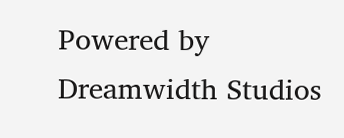Powered by Dreamwidth Studios